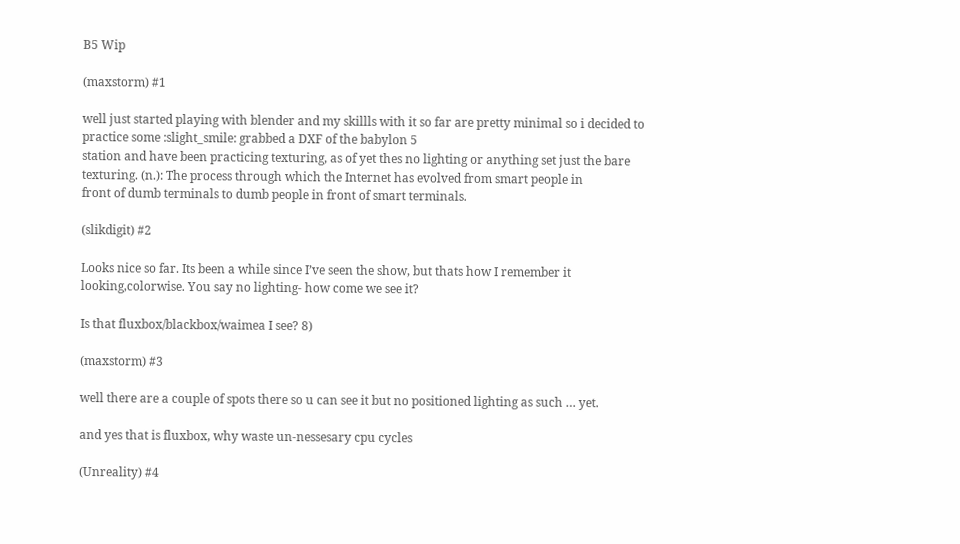B5 Wip

(maxstorm) #1

well just started playing with blender and my skillls with it so far are pretty minimal so i decided to practice some :slight_smile: grabbed a DXF of the babylon 5
station and have been practicing texturing, as of yet thes no lighting or anything set just the bare
texturing. (n.): The process through which the Internet has evolved from smart people in
front of dumb terminals to dumb people in front of smart terminals.

(slikdigit) #2

Looks nice so far. Its been a while since I’ve seen the show, but thats how I remember it looking,colorwise. You say no lighting- how come we see it?

Is that fluxbox/blackbox/waimea I see? 8)

(maxstorm) #3

well there are a couple of spots there so u can see it but no positioned lighting as such … yet.

and yes that is fluxbox, why waste un-nessesary cpu cycles

(Unreality) #4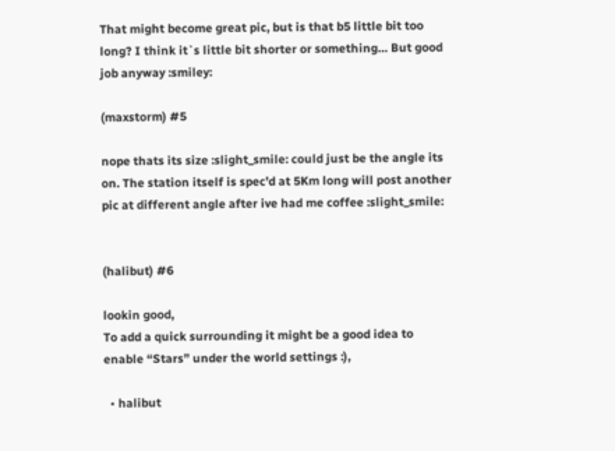That might become great pic, but is that b5 little bit too long? I think it`s little bit shorter or something… But good job anyway :smiley:

(maxstorm) #5

nope thats its size :slight_smile: could just be the angle its on. The station itself is spec’d at 5Km long will post another pic at different angle after ive had me coffee :slight_smile:


(halibut) #6

lookin good,
To add a quick surrounding it might be a good idea to enable “Stars” under the world settings :),

  • halibut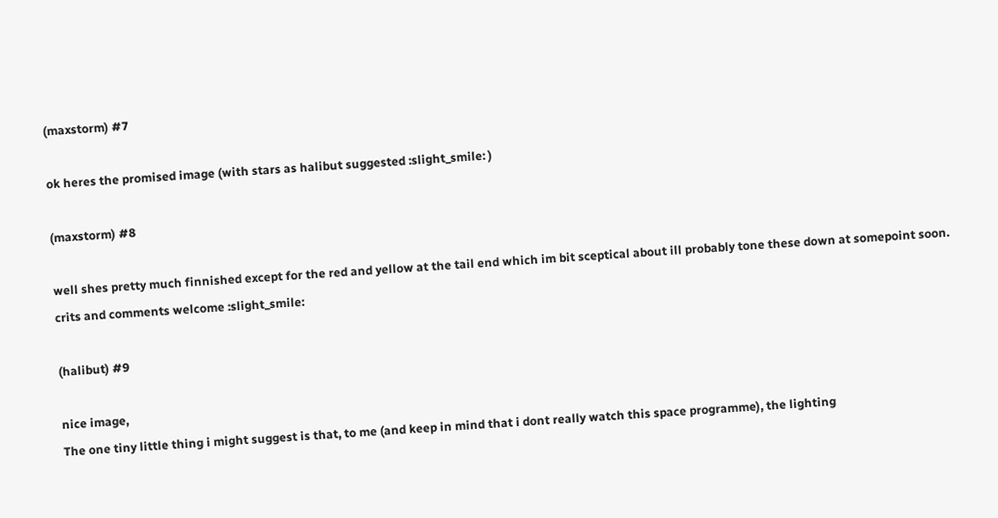(maxstorm) #7

ok heres the promised image (with stars as halibut suggested :slight_smile: )

(maxstorm) #8

well shes pretty much finnished except for the red and yellow at the tail end which im bit sceptical about ill probably tone these down at somepoint soon.
crits and comments welcome :slight_smile:

(halibut) #9

nice image,
The one tiny little thing i might suggest is that, to me (and keep in mind that i dont really watch this space programme), the lighting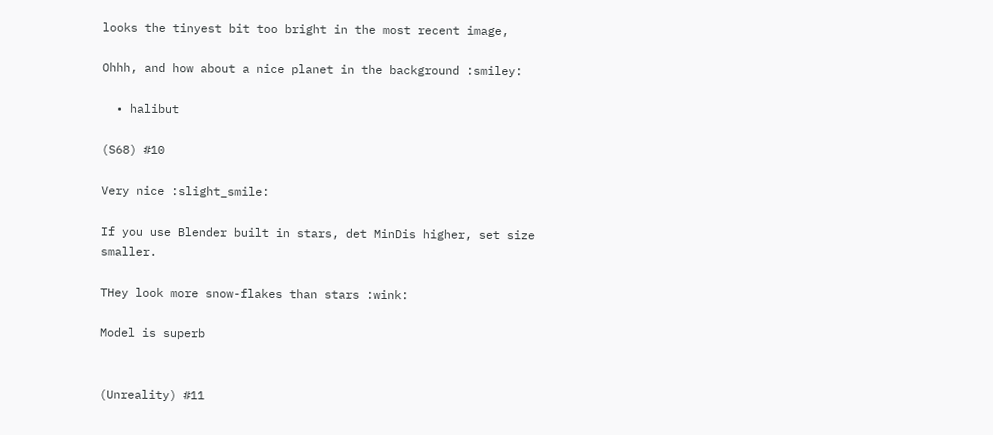looks the tinyest bit too bright in the most recent image,

Ohhh, and how about a nice planet in the background :smiley:

  • halibut

(S68) #10

Very nice :slight_smile:

If you use Blender built in stars, det MinDis higher, set size smaller.

THey look more snow-flakes than stars :wink:

Model is superb


(Unreality) #11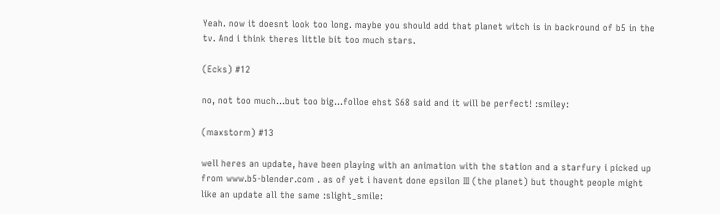Yeah. now it doesnt look too long. maybe you should add that planet witch is in backround of b5 in the tv. And i think theres little bit too much stars.

(Ecks) #12

no, not too much…but too big…folloe ehst S68 said and it will be perfect! :smiley:

(maxstorm) #13

well heres an update, have been playing with an animation with the station and a starfury i picked up from www.b5-blender.com . as of yet i havent done epsilon III (the planet) but thought people might like an update all the same :slight_smile: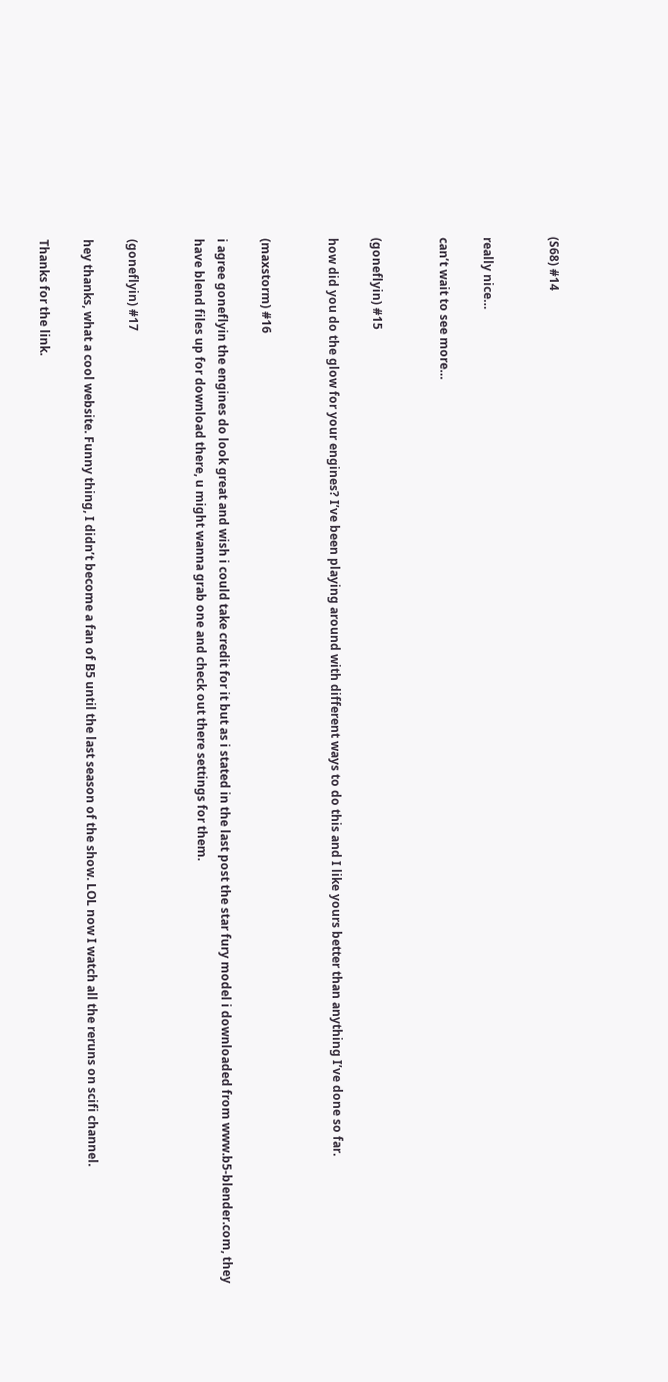(S68) #14


really nice…

can’t wait to see more…


(goneflyin) #15

how did you do the glow for your engines? I’ve been playing around with different ways to do this and I like yours better than anything I’ve done so far.


(maxstorm) #16

i agree goneflyin the engines do look great and wish i could take credit for it but as i stated in the last post the star fury model i downloaded from www.b5-blender.com, they have blend files up for download there, u might wanna grab one and check out there settings for them.


(goneflyin) #17

hey thanks, what a cool website. Funny thing, I didn’t become a fan of B5 until the last season of the show. LOL now I watch all the reruns on scifi channel.

Thanks for the link.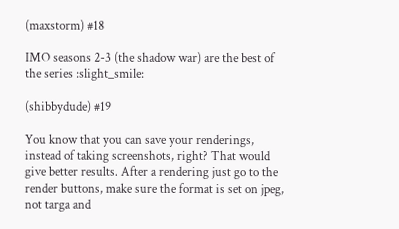(maxstorm) #18

IMO seasons 2-3 (the shadow war) are the best of the series :slight_smile:

(shibbydude) #19

You know that you can save your renderings, instead of taking screenshots, right? That would give better results. After a rendering just go to the render buttons, make sure the format is set on jpeg, not targa and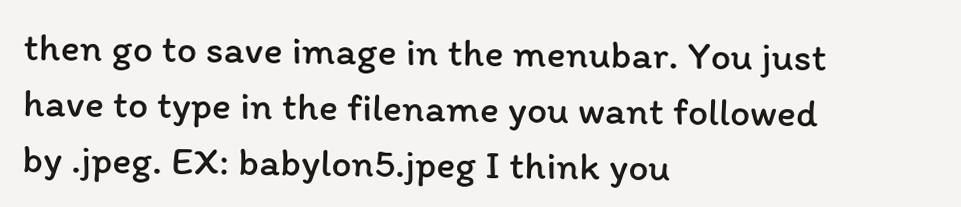then go to save image in the menubar. You just have to type in the filename you want followed by .jpeg. EX: babylon5.jpeg I think you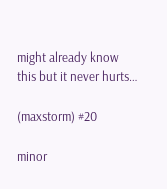might already know this but it never hurts…

(maxstorm) #20

minor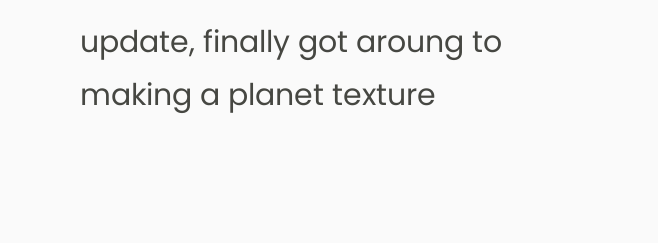update, finally got aroung to making a planet texture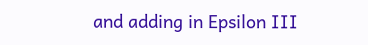and adding in Epsilon III